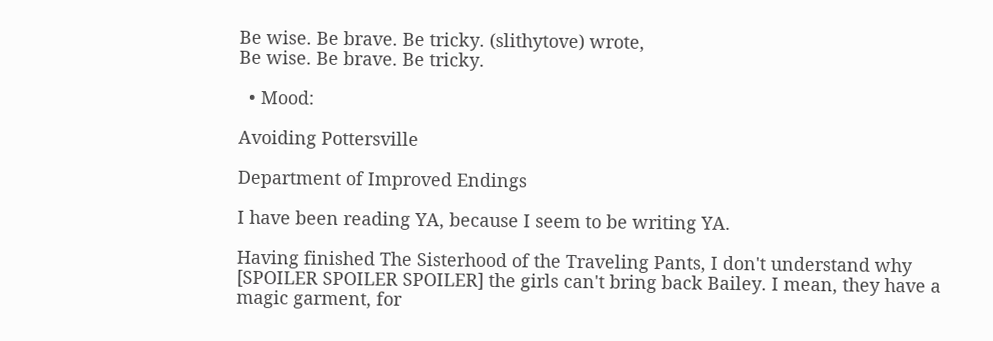Be wise. Be brave. Be tricky. (slithytove) wrote,
Be wise. Be brave. Be tricky.

  • Mood:

Avoiding Pottersville

Department of Improved Endings

I have been reading YA, because I seem to be writing YA.

Having finished The Sisterhood of the Traveling Pants, I don't understand why [SPOILER SPOILER SPOILER] the girls can't bring back Bailey. I mean, they have a magic garment, for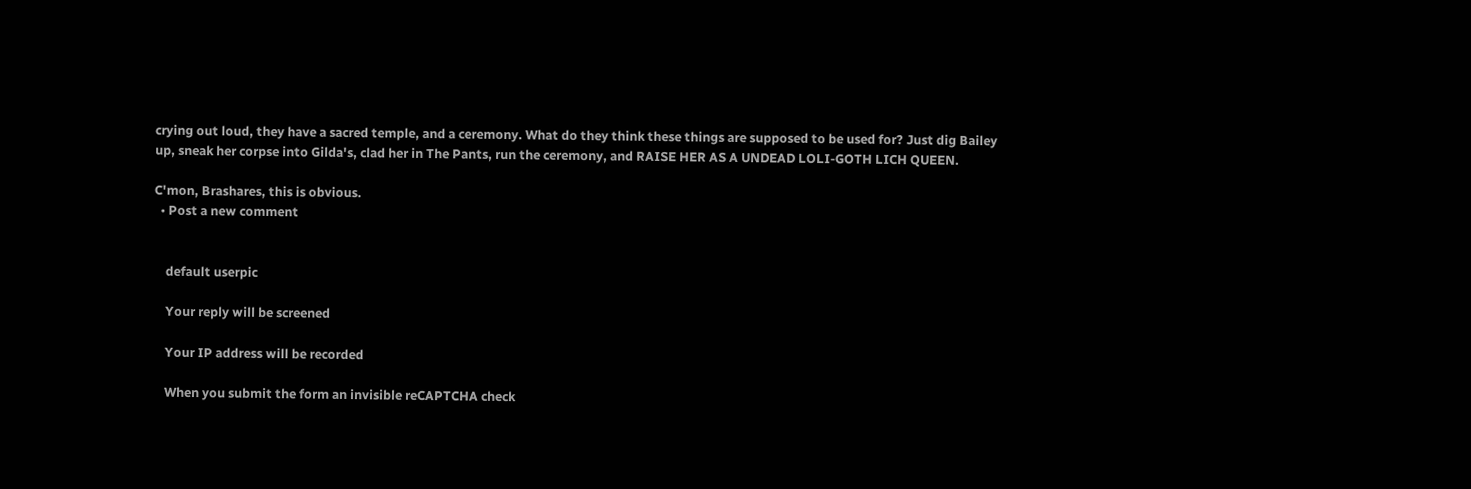crying out loud, they have a sacred temple, and a ceremony. What do they think these things are supposed to be used for? Just dig Bailey up, sneak her corpse into Gilda's, clad her in The Pants, run the ceremony, and RAISE HER AS A UNDEAD LOLI-GOTH LICH QUEEN.

C'mon, Brashares, this is obvious.
  • Post a new comment


    default userpic

    Your reply will be screened

    Your IP address will be recorded

    When you submit the form an invisible reCAPTCHA check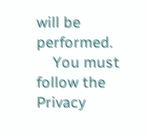will be performed.
    You must follow the Privacy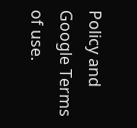Policy and Google Terms of use.